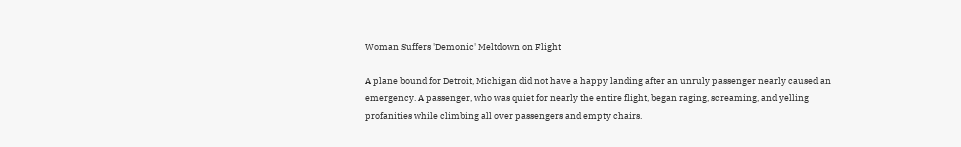Woman Suffers 'Demonic' Meltdown on Flight

A plane bound for Detroit, Michigan did not have a happy landing after an unruly passenger nearly caused an emergency. A passenger, who was quiet for nearly the entire flight, began raging, screaming, and yelling profanities while climbing all over passengers and empty chairs.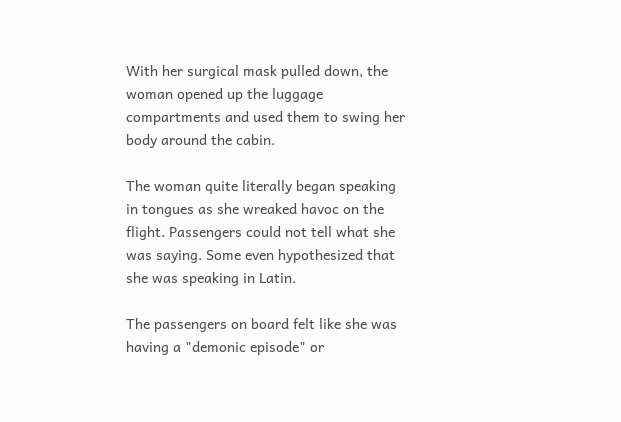With her surgical mask pulled down, the woman opened up the luggage compartments and used them to swing her body around the cabin.

The woman quite literally began speaking in tongues as she wreaked havoc on the flight. Passengers could not tell what she was saying. Some even hypothesized that she was speaking in Latin.

The passengers on board felt like she was having a "demonic episode" or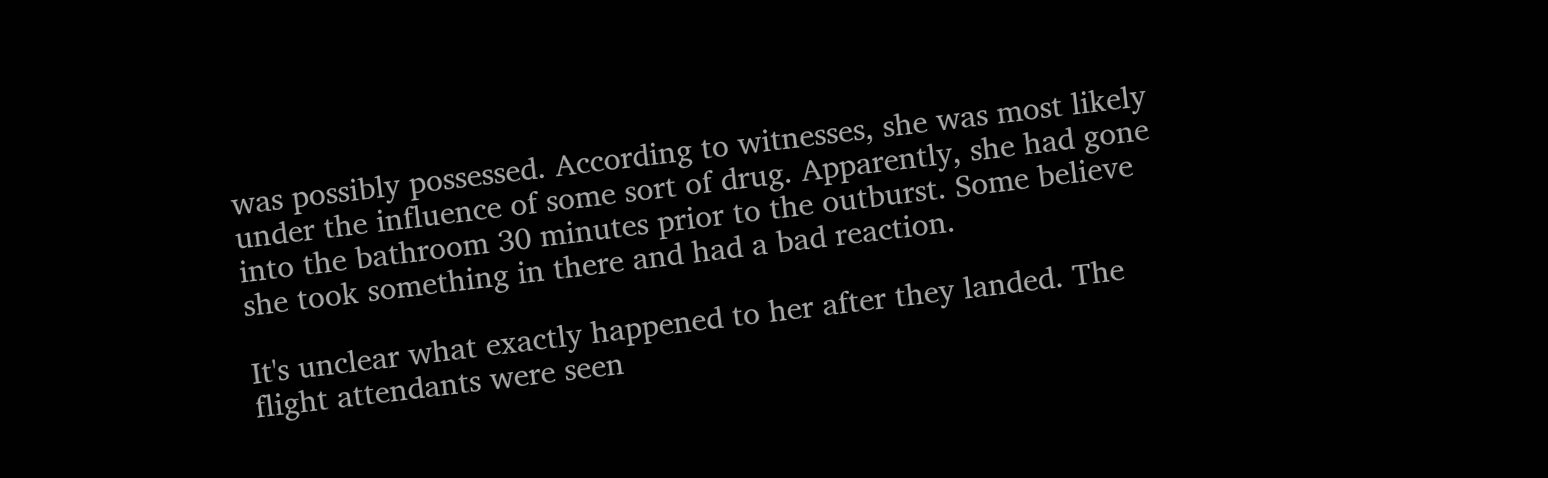was possibly possessed. According to witnesses, she was most likely under the influence of some sort of drug. Apparently, she had gone into the bathroom 30 minutes prior to the outburst. Some believe she took something in there and had a bad reaction.

It's unclear what exactly happened to her after they landed. The flight attendants were seen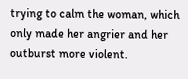trying to calm the woman, which only made her angrier and her outburst more violent.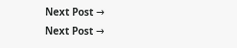Next Post →
Next Post →